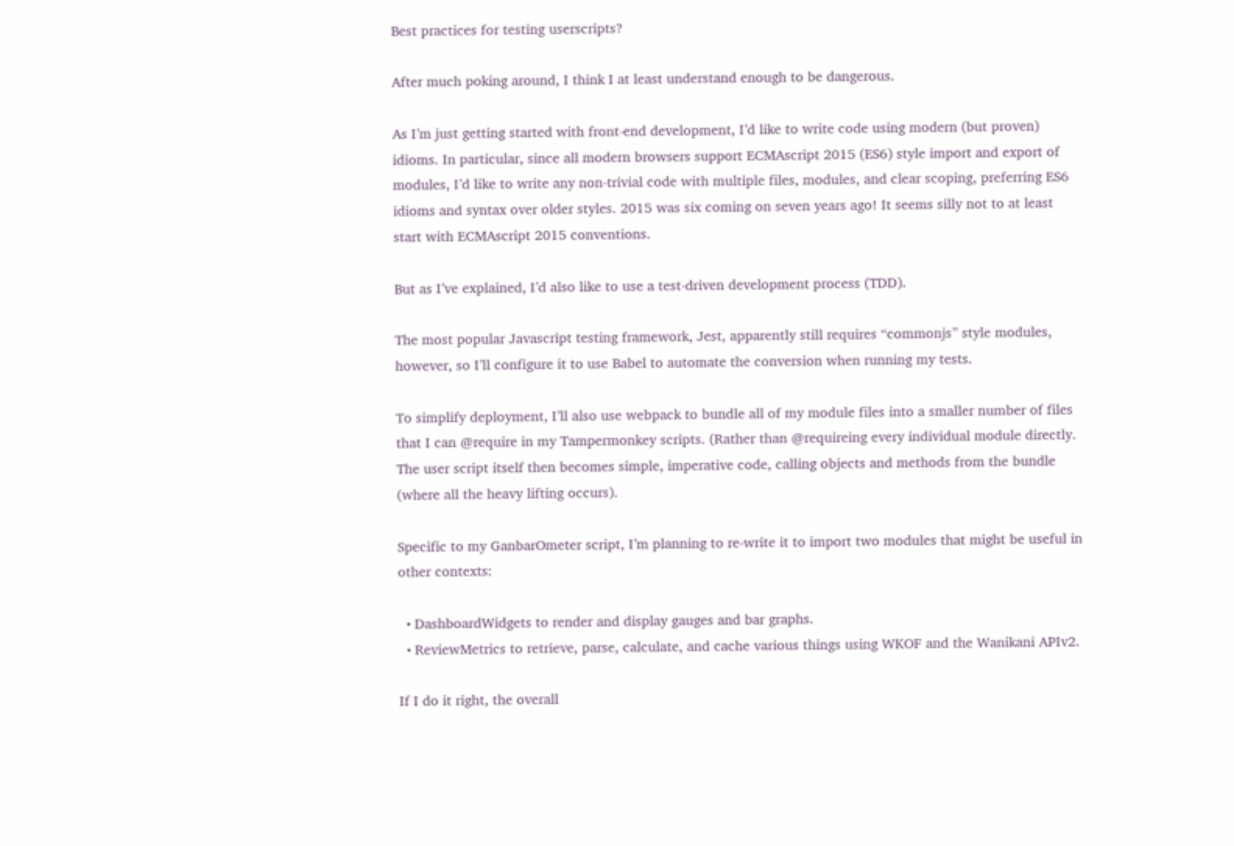Best practices for testing userscripts?

After much poking around, I think I at least understand enough to be dangerous.

As I’m just getting started with front-end development, I’d like to write code using modern (but proven) idioms. In particular, since all modern browsers support ECMAscript 2015 (ES6) style import and export of modules, I’d like to write any non-trivial code with multiple files, modules, and clear scoping, preferring ES6 idioms and syntax over older styles. 2015 was six coming on seven years ago! It seems silly not to at least start with ECMAscript 2015 conventions.

But as I’ve explained, I’d also like to use a test-driven development process (TDD).

The most popular Javascript testing framework, Jest, apparently still requires “commonjs” style modules, however, so I’ll configure it to use Babel to automate the conversion when running my tests.

To simplify deployment, I’ll also use webpack to bundle all of my module files into a smaller number of files that I can @require in my Tampermonkey scripts. (Rather than @requireing every individual module directly. The user script itself then becomes simple, imperative code, calling objects and methods from the bundle (where all the heavy lifting occurs).

Specific to my GanbarOmeter script, I’m planning to re-write it to import two modules that might be useful in other contexts:

  • DashboardWidgets to render and display gauges and bar graphs.
  • ReviewMetrics to retrieve, parse, calculate, and cache various things using WKOF and the Wanikani APIv2.

If I do it right, the overall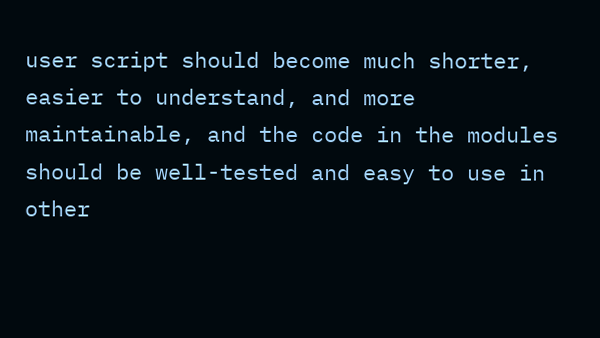user script should become much shorter, easier to understand, and more maintainable, and the code in the modules should be well-tested and easy to use in other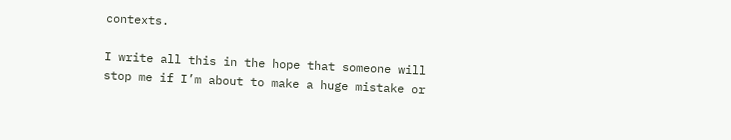contexts.

I write all this in the hope that someone will stop me if I’m about to make a huge mistake or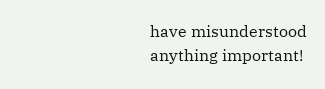have misunderstood anything important!